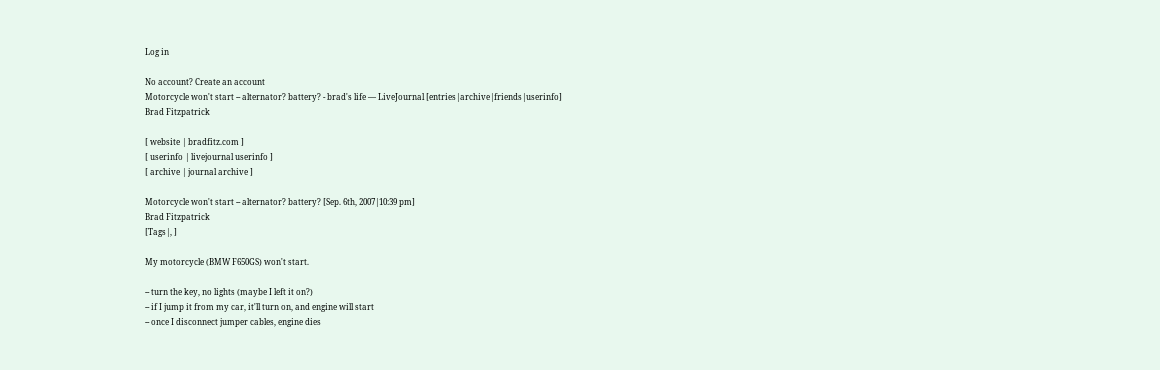Log in

No account? Create an account
Motorcycle won't start -- alternator? battery? - brad's life — LiveJournal [entries|archive|friends|userinfo]
Brad Fitzpatrick

[ website | bradfitz.com ]
[ userinfo | livejournal userinfo ]
[ archive | journal archive ]

Motorcycle won't start -- alternator? battery? [Sep. 6th, 2007|10:39 pm]
Brad Fitzpatrick
[Tags|, ]

My motorcycle (BMW F650GS) won't start.

-- turn the key, no lights (maybe I left it on?)
-- if I jump it from my car, it'll turn on, and engine will start
-- once I disconnect jumper cables, engine dies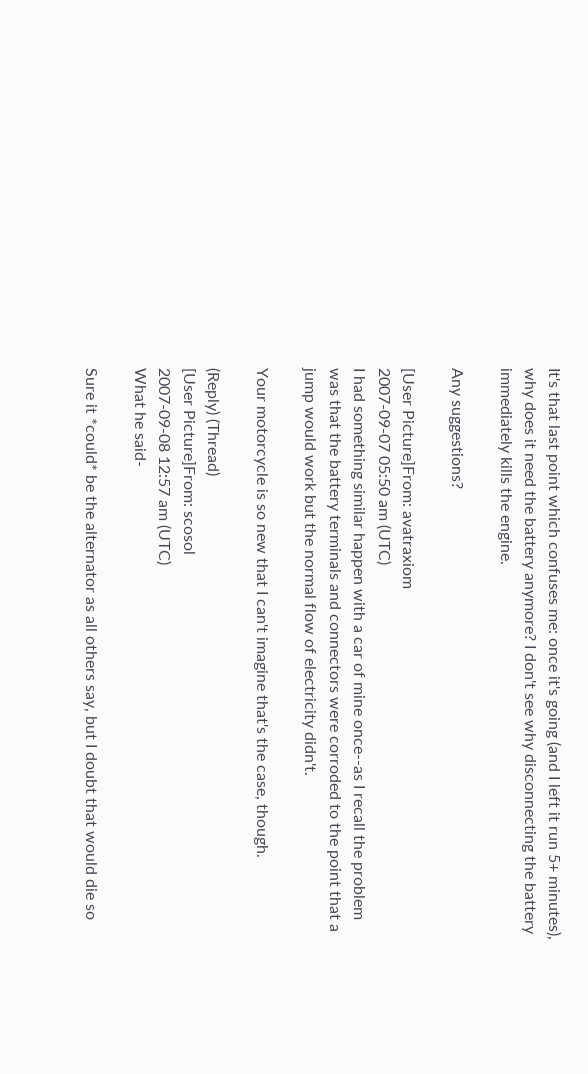It's that last point which confuses me: once it's going (and I left it run 5+ minutes), why does it need the battery anymore? I don't see why disconnecting the battery immediately kills the engine.

Any suggestions?

[User Picture]From: avatraxiom
2007-09-07 05:50 am (UTC)
I had something similar happen with a car of mine once--as I recall the problem was that the battery terminals and connectors were corroded to the point that a jump would work but the normal flow of electricity didn't.

Your motorcycle is so new that I can't imagine that's the case, though.

(Reply) (Thread)
[User Picture]From: scosol
2007-09-08 12:57 am (UTC)
What he said-

Sure it *could* be the alternator as all others say, but I doubt that would die so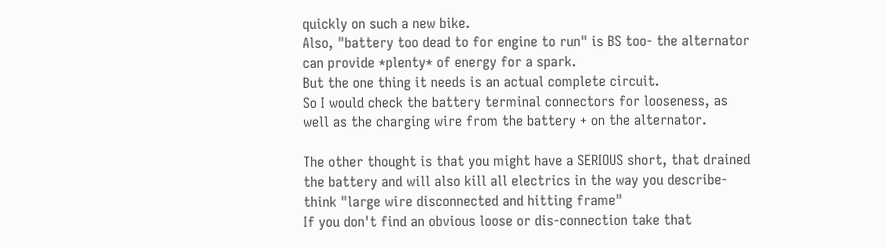quickly on such a new bike.
Also, "battery too dead to for engine to run" is BS too- the alternator can provide *plenty* of energy for a spark.
But the one thing it needs is an actual complete circuit.
So I would check the battery terminal connectors for looseness, as well as the charging wire from the battery + on the alternator.

The other thought is that you might have a SERIOUS short, that drained the battery and will also kill all electrics in the way you describe- think "large wire disconnected and hitting frame"
If you don't find an obvious loose or dis-connection take that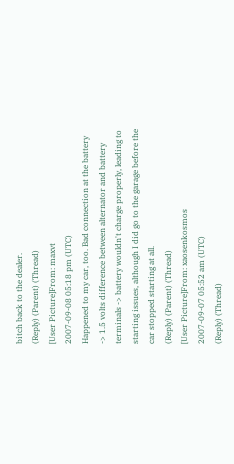bitch back to the dealer.
(Reply) (Parent) (Thread)
[User Picture]From: maxvt
2007-09-08 05:18 pm (UTC)
Happened to my car, too. Bad connection at the battery -> 1.5 volts difference between alternator and battery terminals -> battery wouldn't charge properly, leading to starting issues, although I did go to the garage before the car stopped starting at all.
(Reply) (Parent) (Thread)
[User Picture]From: xaosenkosmos
2007-09-07 05:52 am (UTC)
(Reply) (Thread)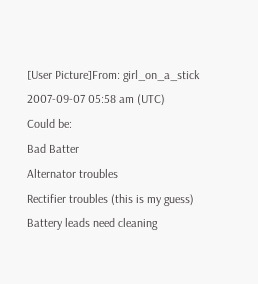[User Picture]From: girl_on_a_stick
2007-09-07 05:58 am (UTC)
Could be:
Bad Batter
Alternator troubles
Rectifier troubles (this is my guess)
Battery leads need cleaning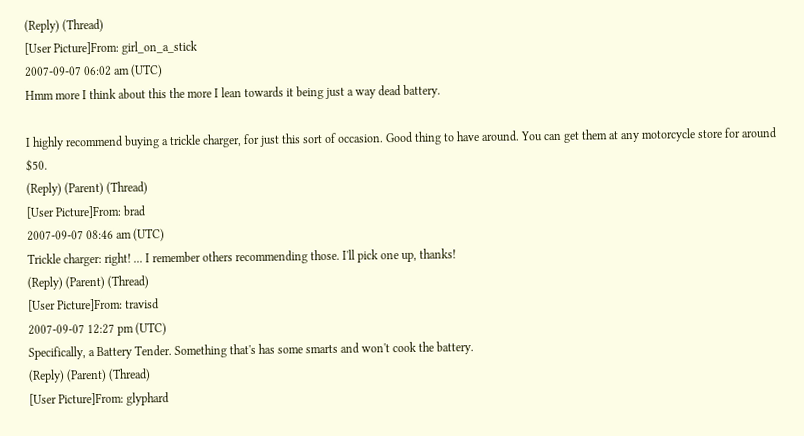(Reply) (Thread)
[User Picture]From: girl_on_a_stick
2007-09-07 06:02 am (UTC)
Hmm more I think about this the more I lean towards it being just a way dead battery.

I highly recommend buying a trickle charger, for just this sort of occasion. Good thing to have around. You can get them at any motorcycle store for around $50.
(Reply) (Parent) (Thread)
[User Picture]From: brad
2007-09-07 08:46 am (UTC)
Trickle charger: right! ... I remember others recommending those. I'll pick one up, thanks!
(Reply) (Parent) (Thread)
[User Picture]From: travisd
2007-09-07 12:27 pm (UTC)
Specifically, a Battery Tender. Something that's has some smarts and won't cook the battery.
(Reply) (Parent) (Thread)
[User Picture]From: glyphard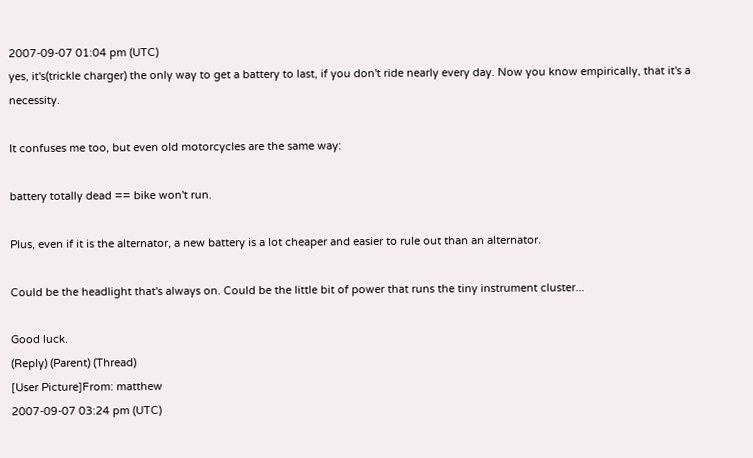2007-09-07 01:04 pm (UTC)
yes, it's(trickle charger) the only way to get a battery to last, if you don't ride nearly every day. Now you know empirically, that it's a necessity.

It confuses me too, but even old motorcycles are the same way:

battery totally dead == bike won't run.

Plus, even if it is the alternator, a new battery is a lot cheaper and easier to rule out than an alternator.

Could be the headlight that's always on. Could be the little bit of power that runs the tiny instrument cluster...

Good luck.
(Reply) (Parent) (Thread)
[User Picture]From: matthew
2007-09-07 03:24 pm (UTC)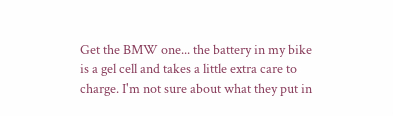Get the BMW one... the battery in my bike is a gel cell and takes a little extra care to charge. I'm not sure about what they put in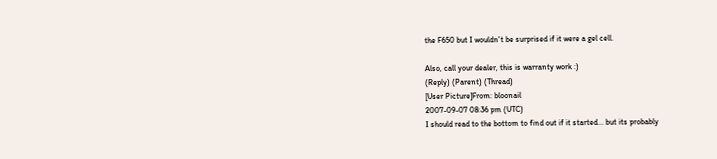the F650 but I wouldn't be surprised if it were a gel cell.

Also, call your dealer, this is warranty work :)
(Reply) (Parent) (Thread)
[User Picture]From: bloonail
2007-09-07 08:36 pm (UTC)
I should read to the bottom to find out if it started... but its probably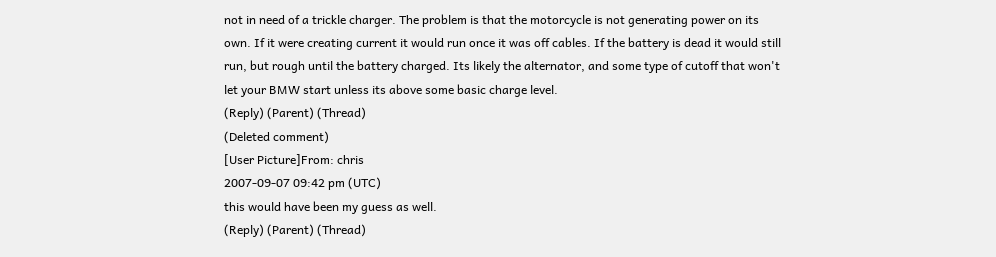not in need of a trickle charger. The problem is that the motorcycle is not generating power on its own. If it were creating current it would run once it was off cables. If the battery is dead it would still run, but rough until the battery charged. Its likely the alternator, and some type of cutoff that won't let your BMW start unless its above some basic charge level.
(Reply) (Parent) (Thread)
(Deleted comment)
[User Picture]From: chris
2007-09-07 09:42 pm (UTC)
this would have been my guess as well.
(Reply) (Parent) (Thread)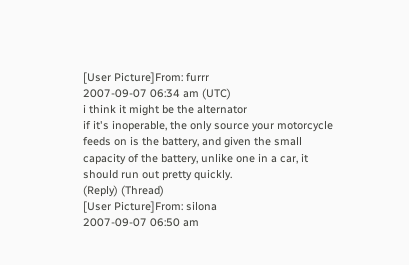[User Picture]From: furrr
2007-09-07 06:34 am (UTC)
i think it might be the alternator
if it's inoperable, the only source your motorcycle feeds on is the battery, and given the small capacity of the battery, unlike one in a car, it should run out pretty quickly.
(Reply) (Thread)
[User Picture]From: silona
2007-09-07 06:50 am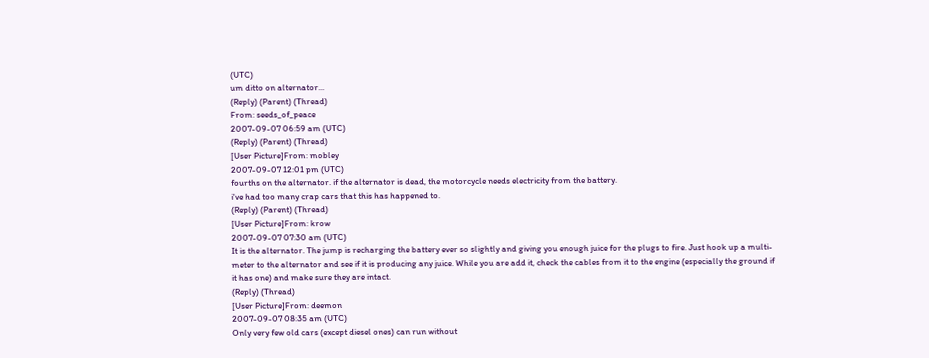(UTC)
um ditto on alternator...
(Reply) (Parent) (Thread)
From: seeds_of_peace
2007-09-07 06:59 am (UTC)
(Reply) (Parent) (Thread)
[User Picture]From: mobley
2007-09-07 12:01 pm (UTC)
fourths on the alternator. if the alternator is dead, the motorcycle needs electricity from the battery.
i've had too many crap cars that this has happened to.
(Reply) (Parent) (Thread)
[User Picture]From: krow
2007-09-07 07:30 am (UTC)
It is the alternator. The jump is recharging the battery ever so slightly and giving you enough juice for the plugs to fire. Just hook up a multi-meter to the alternator and see if it is producing any juice. While you are add it, check the cables from it to the engine (especially the ground if it has one) and make sure they are intact.
(Reply) (Thread)
[User Picture]From: deemon
2007-09-07 08:35 am (UTC)
Only very few old cars (except diesel ones) can run without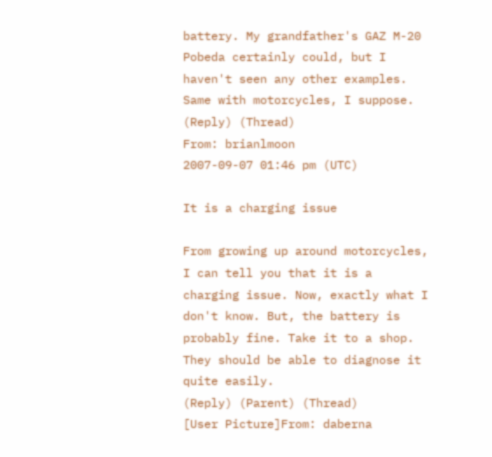battery. My grandfather's GAZ M-20 Pobeda certainly could, but I haven't seen any other examples. Same with motorcycles, I suppose.
(Reply) (Thread)
From: brianlmoon
2007-09-07 01:46 pm (UTC)

It is a charging issue

From growing up around motorcycles, I can tell you that it is a charging issue. Now, exactly what I don't know. But, the battery is probably fine. Take it to a shop. They should be able to diagnose it quite easily.
(Reply) (Parent) (Thread)
[User Picture]From: daberna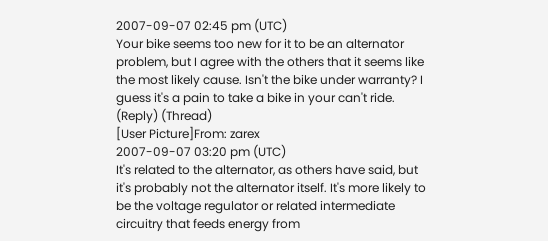2007-09-07 02:45 pm (UTC)
Your bike seems too new for it to be an alternator problem, but I agree with the others that it seems like the most likely cause. Isn't the bike under warranty? I guess it's a pain to take a bike in your can't ride.
(Reply) (Thread)
[User Picture]From: zarex
2007-09-07 03:20 pm (UTC)
It's related to the alternator, as others have said, but it's probably not the alternator itself. It's more likely to be the voltage regulator or related intermediate circuitry that feeds energy from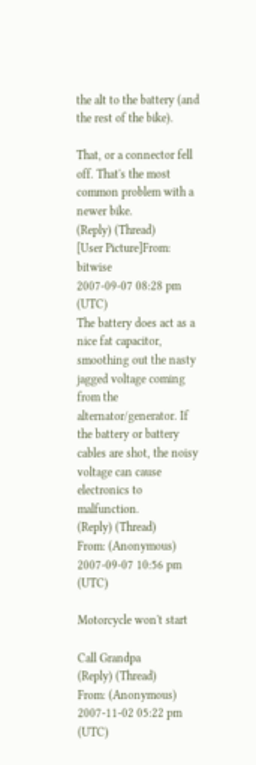the alt to the battery (and the rest of the bike).

That, or a connector fell off. That's the most common problem with a newer bike.
(Reply) (Thread)
[User Picture]From: bitwise
2007-09-07 08:28 pm (UTC)
The battery does act as a nice fat capacitor, smoothing out the nasty jagged voltage coming from the alternator/generator. If the battery or battery cables are shot, the noisy voltage can cause electronics to malfunction.
(Reply) (Thread)
From: (Anonymous)
2007-09-07 10:56 pm (UTC)

Motorcycle won't start

Call Grandpa
(Reply) (Thread)
From: (Anonymous)
2007-11-02 05:22 pm (UTC)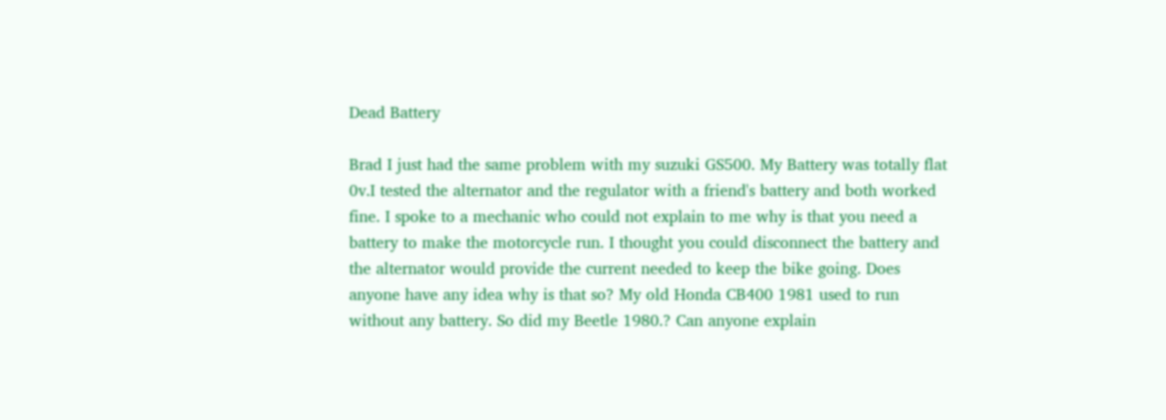Dead Battery

Brad I just had the same problem with my suzuki GS500. My Battery was totally flat 0v.I tested the alternator and the regulator with a friend's battery and both worked fine. I spoke to a mechanic who could not explain to me why is that you need a battery to make the motorcycle run. I thought you could disconnect the battery and the alternator would provide the current needed to keep the bike going. Does anyone have any idea why is that so? My old Honda CB400 1981 used to run without any battery. So did my Beetle 1980.? Can anyone explain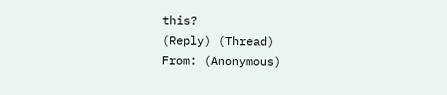this?
(Reply) (Thread)
From: (Anonymous)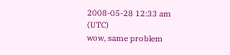2008-05-28 12:33 am (UTC)
wow, same problem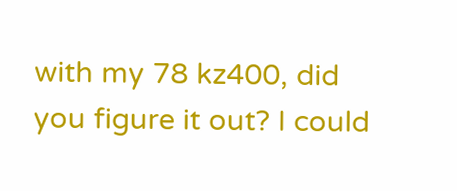with my 78 kz400, did you figure it out? I could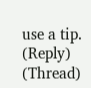use a tip.
(Reply) (Thread)